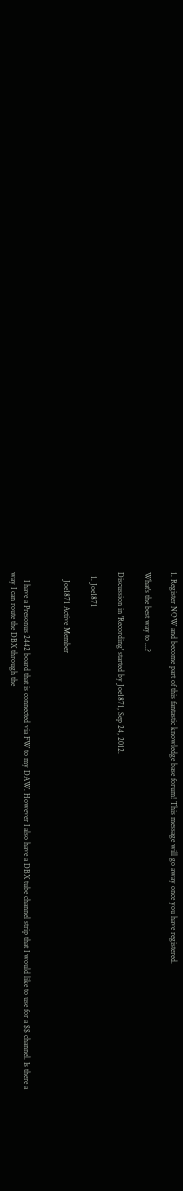1. Register NOW and become part of this fantastic knowledge base forum! This message will go away once you have registered.

What's the best way to ...?

Discussion in 'Recording' started by Joe1871, Sep 24, 2012.

  1. Joe1871

    Joe1871 Active Member


    I have a Presonus 2442 board that is connected via FW to my DAW. However I also have a DBX tube channel strip that I would like to use for a $$ channel. Is there a way I can route the DBX through the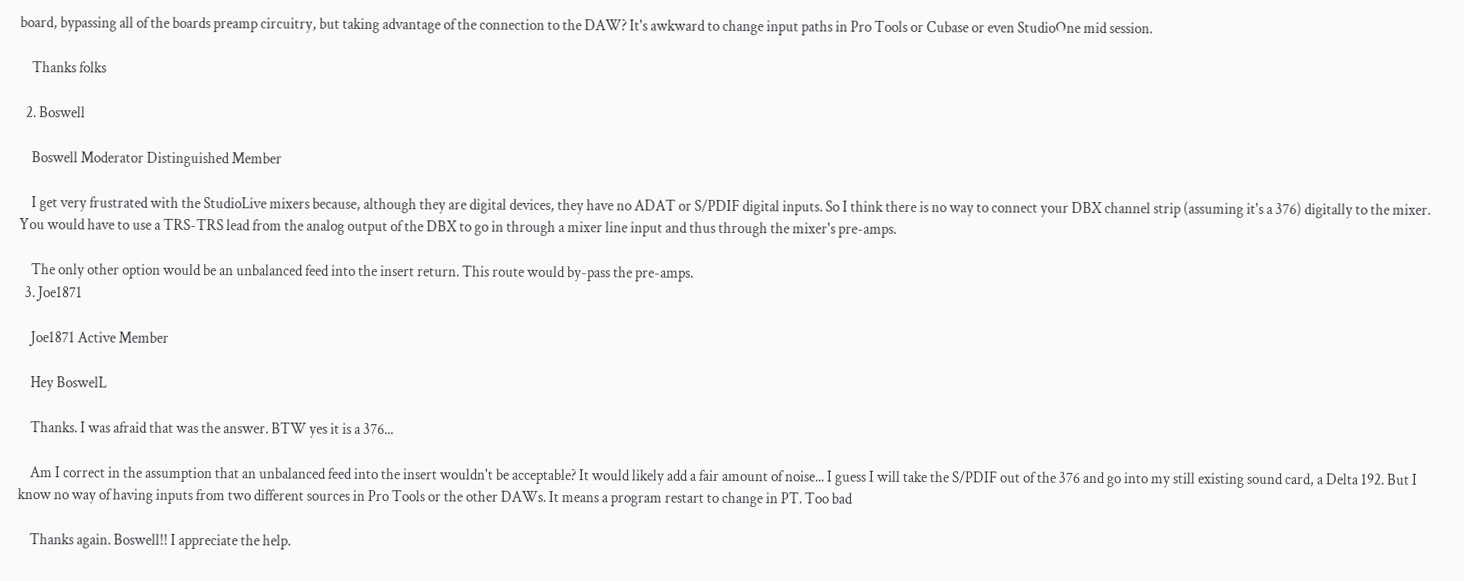board, bypassing all of the boards preamp circuitry, but taking advantage of the connection to the DAW? It's awkward to change input paths in Pro Tools or Cubase or even StudioOne mid session.

    Thanks folks

  2. Boswell

    Boswell Moderator Distinguished Member

    I get very frustrated with the StudioLive mixers because, although they are digital devices, they have no ADAT or S/PDIF digital inputs. So I think there is no way to connect your DBX channel strip (assuming it's a 376) digitally to the mixer. You would have to use a TRS-TRS lead from the analog output of the DBX to go in through a mixer line input and thus through the mixer's pre-amps.

    The only other option would be an unbalanced feed into the insert return. This route would by-pass the pre-amps.
  3. Joe1871

    Joe1871 Active Member

    Hey BoswelL

    Thanks. I was afraid that was the answer. BTW yes it is a 376...

    Am I correct in the assumption that an unbalanced feed into the insert wouldn't be acceptable? It would likely add a fair amount of noise... I guess I will take the S/PDIF out of the 376 and go into my still existing sound card, a Delta 192. But I know no way of having inputs from two different sources in Pro Tools or the other DAWs. It means a program restart to change in PT. Too bad

    Thanks again. Boswell!! I appreciate the help.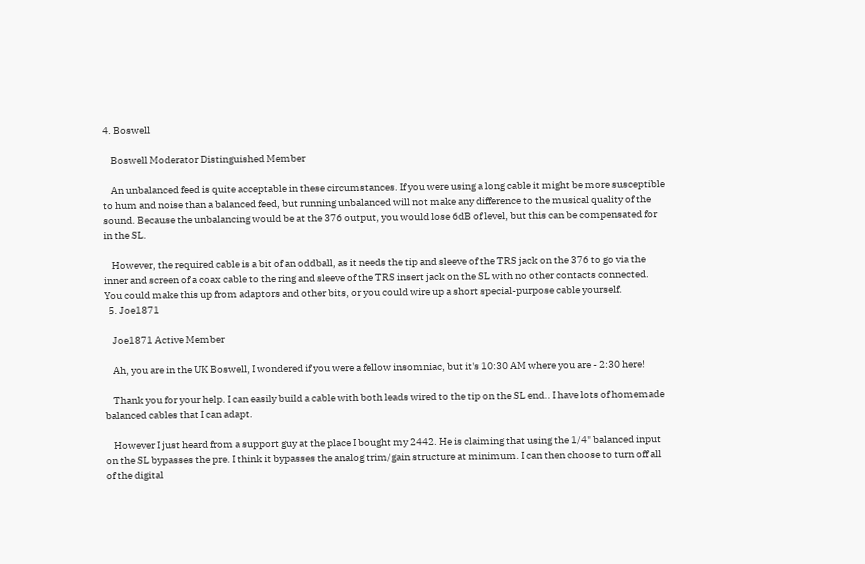4. Boswell

    Boswell Moderator Distinguished Member

    An unbalanced feed is quite acceptable in these circumstances. If you were using a long cable it might be more susceptible to hum and noise than a balanced feed, but running unbalanced will not make any difference to the musical quality of the sound. Because the unbalancing would be at the 376 output, you would lose 6dB of level, but this can be compensated for in the SL.

    However, the required cable is a bit of an oddball, as it needs the tip and sleeve of the TRS jack on the 376 to go via the inner and screen of a coax cable to the ring and sleeve of the TRS insert jack on the SL with no other contacts connected. You could make this up from adaptors and other bits, or you could wire up a short special-purpose cable yourself.
  5. Joe1871

    Joe1871 Active Member

    Ah, you are in the UK Boswell, I wondered if you were a fellow insomniac, but it's 10:30 AM where you are - 2:30 here!

    Thank you for your help. I can easily build a cable with both leads wired to the tip on the SL end.. I have lots of homemade balanced cables that I can adapt.

    However I just heard from a support guy at the place I bought my 2442. He is claiming that using the 1/4" balanced input on the SL bypasses the pre. I think it bypasses the analog trim/gain structure at minimum. I can then choose to turn off all of the digital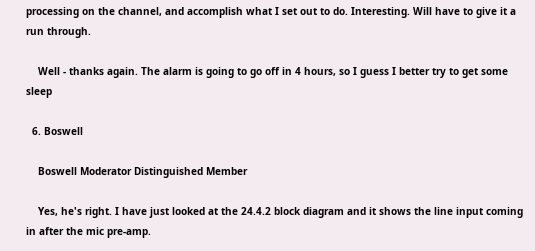processing on the channel, and accomplish what I set out to do. Interesting. Will have to give it a run through.

    Well - thanks again. The alarm is going to go off in 4 hours, so I guess I better try to get some sleep

  6. Boswell

    Boswell Moderator Distinguished Member

    Yes, he's right. I have just looked at the 24.4.2 block diagram and it shows the line input coming in after the mic pre-amp.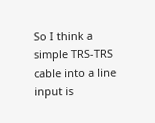So I think a simple TRS-TRS cable into a line input is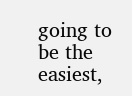going to be the easiest,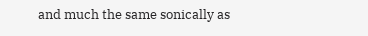and much the same sonically as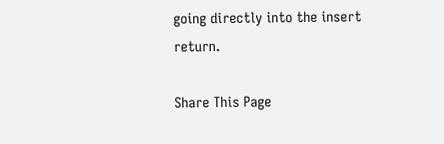going directly into the insert return.

Share This Page